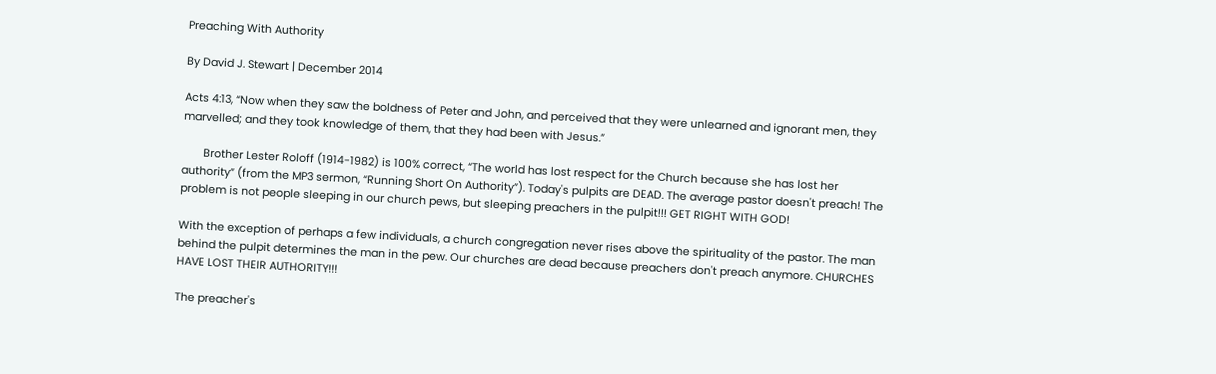Preaching With Authority

By David J. Stewart | December 2014

Acts 4:13, “Now when they saw the boldness of Peter and John, and perceived that they were unlearned and ignorant men, they marvelled; and they took knowledge of them, that they had been with Jesus.”

       Brother Lester Roloff (1914-1982) is 100% correct, “The world has lost respect for the Church because she has lost her authority” (from the MP3 sermon, “Running Short On Authority”). Today's pulpits are DEAD. The average pastor doesn't preach! The problem is not people sleeping in our church pews, but sleeping preachers in the pulpit!!! GET RIGHT WITH GOD!

With the exception of perhaps a few individuals, a church congregation never rises above the spirituality of the pastor. The man behind the pulpit determines the man in the pew. Our churches are dead because preachers don't preach anymore. CHURCHES HAVE LOST THEIR AUTHORITY!!!

The preacher's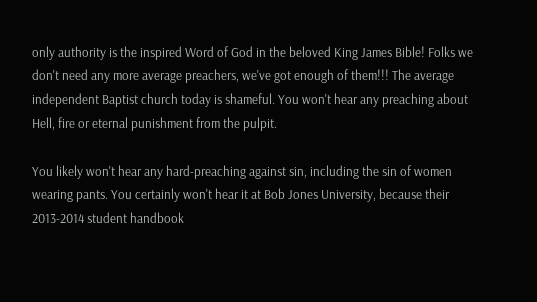only authority is the inspired Word of God in the beloved King James Bible! Folks we don't need any more average preachers, we've got enough of them!!! The average independent Baptist church today is shameful. You won't hear any preaching about Hell, fire or eternal punishment from the pulpit.

You likely won't hear any hard-preaching against sin, including the sin of women wearing pants. You certainly won't hear it at Bob Jones University, because their 2013-2014 student handbook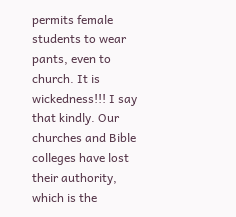permits female students to wear pants, even to church. It is wickedness!!! I say that kindly. Our churches and Bible colleges have lost their authority, which is the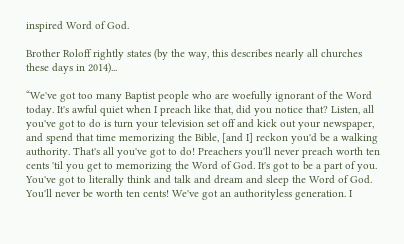inspired Word of God.

Brother Roloff rightly states (by the way, this describes nearly all churches these days in 2014)...

“We've got too many Baptist people who are woefully ignorant of the Word today. It's awful quiet when I preach like that, did you notice that? Listen, all you've got to do is turn your television set off and kick out your newspaper, and spend that time memorizing the Bible, [and I] reckon you'd be a walking authority. That's all you've got to do! Preachers you'll never preach worth ten cents 'til you get to memorizing the Word of God. It's got to be a part of you. You've got to literally think and talk and dream and sleep the Word of God. You'll never be worth ten cents! We've got an authorityless generation. I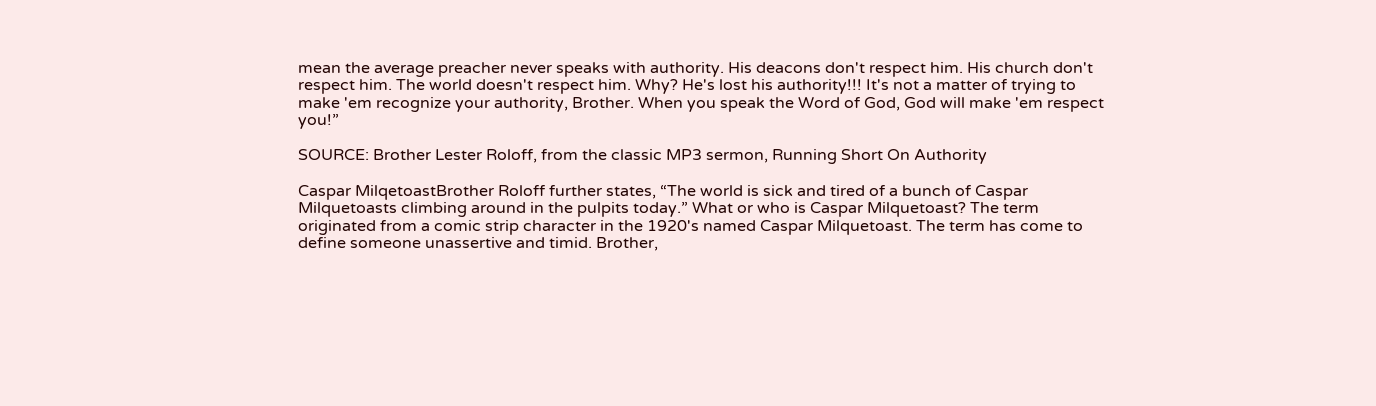mean the average preacher never speaks with authority. His deacons don't respect him. His church don't respect him. The world doesn't respect him. Why? He's lost his authority!!! It's not a matter of trying to make 'em recognize your authority, Brother. When you speak the Word of God, God will make 'em respect you!”

SOURCE: Brother Lester Roloff, from the classic MP3 sermon, Running Short On Authority

Caspar MilqetoastBrother Roloff further states, “The world is sick and tired of a bunch of Caspar Milquetoasts climbing around in the pulpits today.” What or who is Caspar Milquetoast? The term originated from a comic strip character in the 1920's named Caspar Milquetoast. The term has come to define someone unassertive and timid. Brother,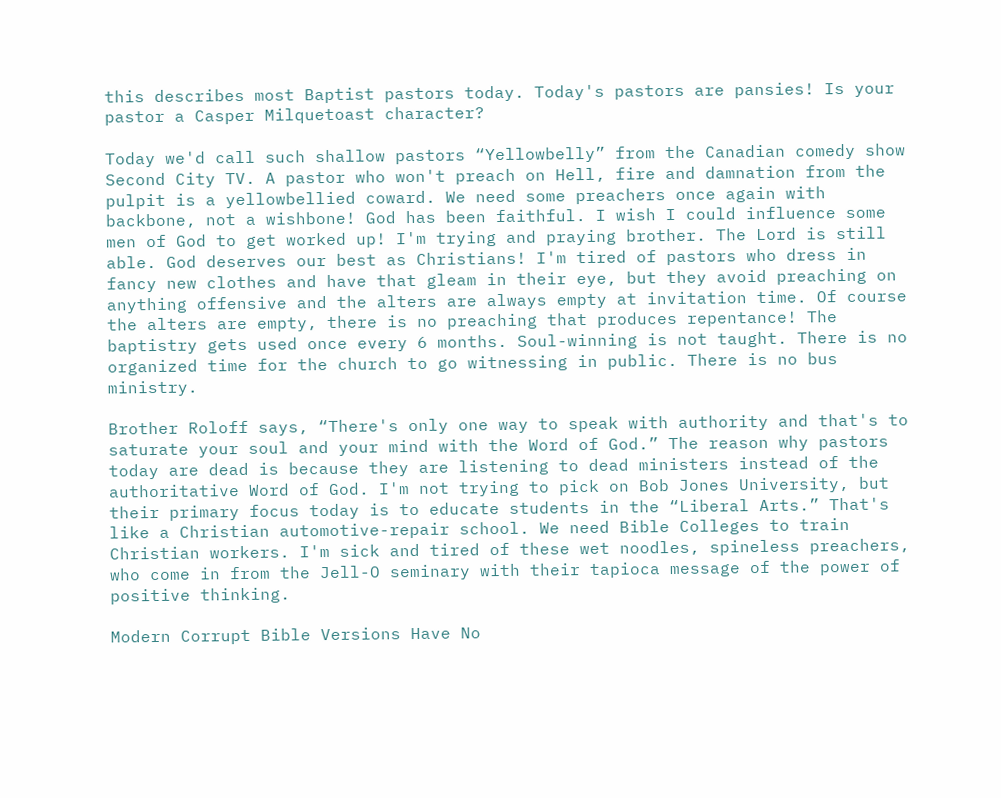this describes most Baptist pastors today. Today's pastors are pansies! Is your pastor a Casper Milquetoast character?

Today we'd call such shallow pastors “Yellowbelly” from the Canadian comedy show Second City TV. A pastor who won't preach on Hell, fire and damnation from the pulpit is a yellowbellied coward. We need some preachers once again with backbone, not a wishbone! God has been faithful. I wish I could influence some men of God to get worked up! I'm trying and praying brother. The Lord is still able. God deserves our best as Christians! I'm tired of pastors who dress in fancy new clothes and have that gleam in their eye, but they avoid preaching on anything offensive and the alters are always empty at invitation time. Of course the alters are empty, there is no preaching that produces repentance! The baptistry gets used once every 6 months. Soul-winning is not taught. There is no organized time for the church to go witnessing in public. There is no bus ministry.

Brother Roloff says, “There's only one way to speak with authority and that's to saturate your soul and your mind with the Word of God.” The reason why pastors today are dead is because they are listening to dead ministers instead of the authoritative Word of God. I'm not trying to pick on Bob Jones University, but their primary focus today is to educate students in the “Liberal Arts.” That's like a Christian automotive-repair school. We need Bible Colleges to train Christian workers. I'm sick and tired of these wet noodles, spineless preachers, who come in from the Jell-O seminary with their tapioca message of the power of positive thinking.

Modern Corrupt Bible Versions Have No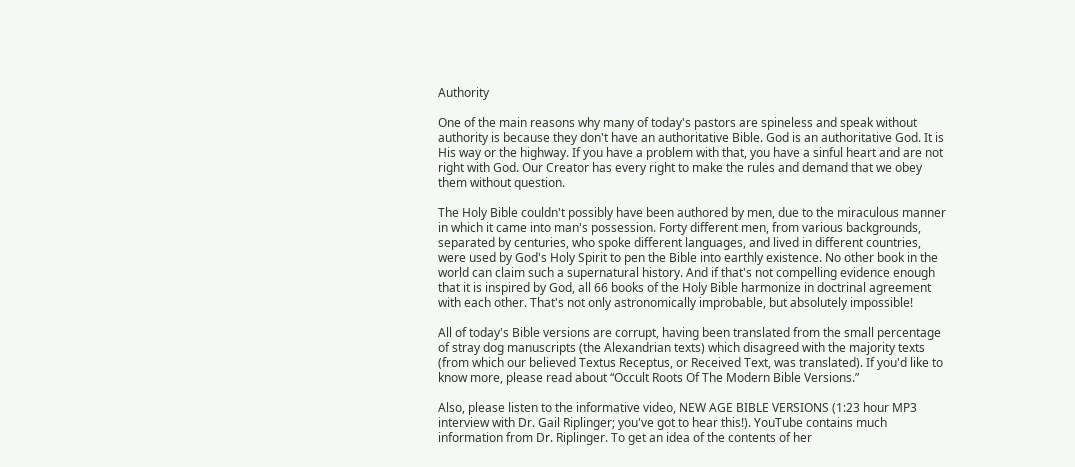Authority

One of the main reasons why many of today's pastors are spineless and speak without authority is because they don't have an authoritative Bible. God is an authoritative God. It is His way or the highway. If you have a problem with that, you have a sinful heart and are not right with God. Our Creator has every right to make the rules and demand that we obey them without question.

The Holy Bible couldn't possibly have been authored by men, due to the miraculous manner in which it came into man's possession. Forty different men, from various backgrounds, separated by centuries, who spoke different languages, and lived in different countries, were used by God's Holy Spirit to pen the Bible into earthly existence. No other book in the world can claim such a supernatural history. And if that's not compelling evidence enough that it is inspired by God, all 66 books of the Holy Bible harmonize in doctrinal agreement with each other. That's not only astronomically improbable, but absolutely impossible!

All of today's Bible versions are corrupt, having been translated from the small percentage of stray dog manuscripts (the Alexandrian texts) which disagreed with the majority texts (from which our believed Textus Receptus, or Received Text, was translated). If you'd like to know more, please read about “Occult Roots Of The Modern Bible Versions.”

Also, please listen to the informative video, NEW AGE BIBLE VERSIONS (1:23 hour MP3 interview with Dr. Gail Riplinger; you've got to hear this!). YouTube contains much information from Dr. Riplinger. To get an idea of the contents of her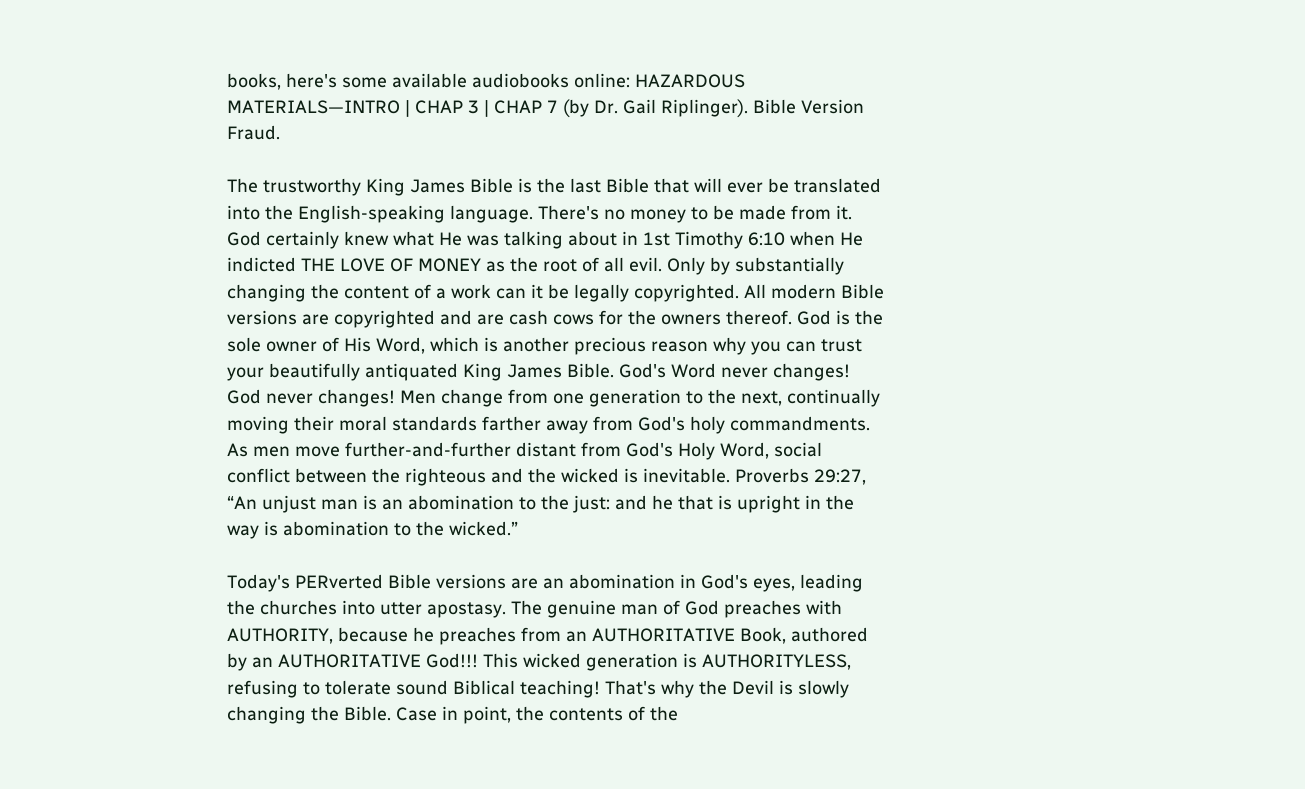books, here's some available audiobooks online: HAZARDOUS MATERIALS—INTRO | CHAP 3 | CHAP 7 (by Dr. Gail Riplinger). Bible Version Fraud.

The trustworthy King James Bible is the last Bible that will ever be translated into the English-speaking language. There's no money to be made from it. God certainly knew what He was talking about in 1st Timothy 6:10 when He indicted THE LOVE OF MONEY as the root of all evil. Only by substantially changing the content of a work can it be legally copyrighted. All modern Bible versions are copyrighted and are cash cows for the owners thereof. God is the sole owner of His Word, which is another precious reason why you can trust your beautifully antiquated King James Bible. God's Word never changes! God never changes! Men change from one generation to the next, continually moving their moral standards farther away from God's holy commandments. As men move further-and-further distant from God's Holy Word, social conflict between the righteous and the wicked is inevitable. Proverbs 29:27, “An unjust man is an abomination to the just: and he that is upright in the way is abomination to the wicked.”

Today's PERverted Bible versions are an abomination in God's eyes, leading the churches into utter apostasy. The genuine man of God preaches with AUTHORITY, because he preaches from an AUTHORITATIVE Book, authored by an AUTHORITATIVE God!!! This wicked generation is AUTHORITYLESS, refusing to tolerate sound Biblical teaching! That's why the Devil is slowly changing the Bible. Case in point, the contents of the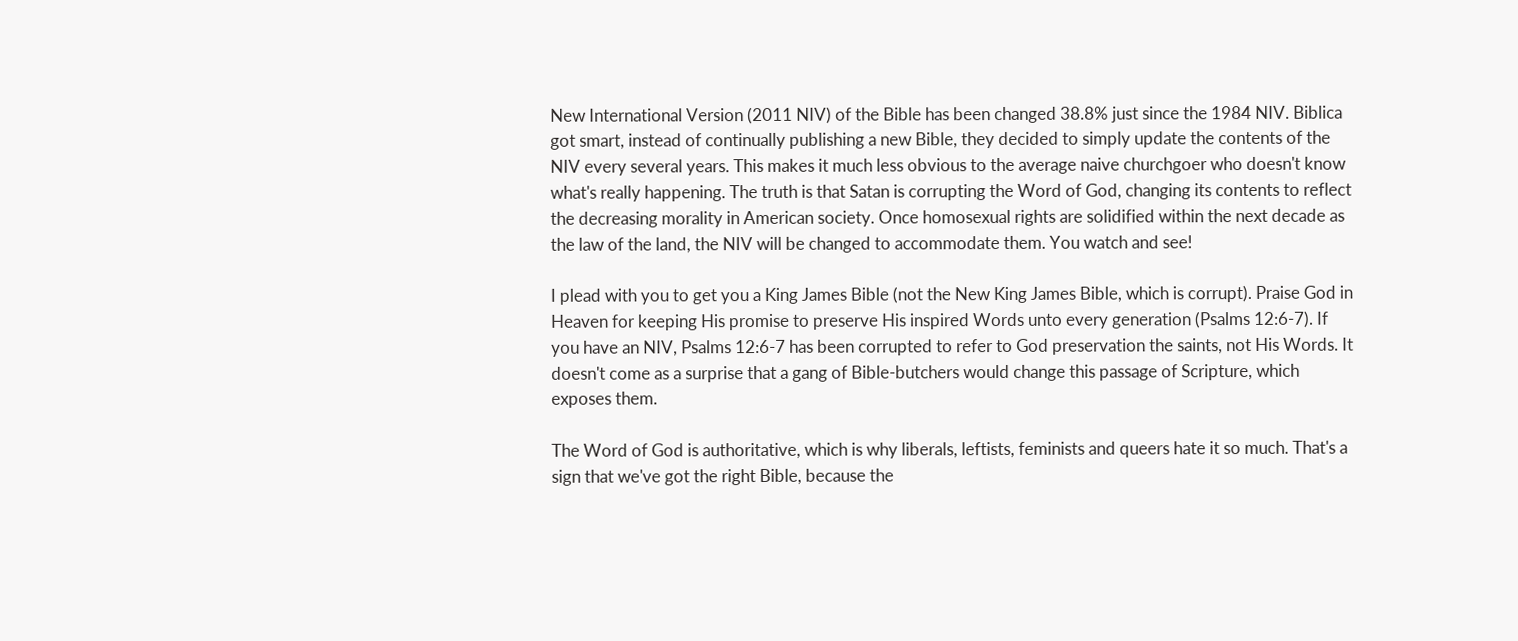New International Version (2011 NIV) of the Bible has been changed 38.8% just since the 1984 NIV. Biblica got smart, instead of continually publishing a new Bible, they decided to simply update the contents of the NIV every several years. This makes it much less obvious to the average naive churchgoer who doesn't know what's really happening. The truth is that Satan is corrupting the Word of God, changing its contents to reflect the decreasing morality in American society. Once homosexual rights are solidified within the next decade as the law of the land, the NIV will be changed to accommodate them. You watch and see!

I plead with you to get you a King James Bible (not the New King James Bible, which is corrupt). Praise God in Heaven for keeping His promise to preserve His inspired Words unto every generation (Psalms 12:6-7). If you have an NIV, Psalms 12:6-7 has been corrupted to refer to God preservation the saints, not His Words. It doesn't come as a surprise that a gang of Bible-butchers would change this passage of Scripture, which exposes them.

The Word of God is authoritative, which is why liberals, leftists, feminists and queers hate it so much. That's a sign that we've got the right Bible, because the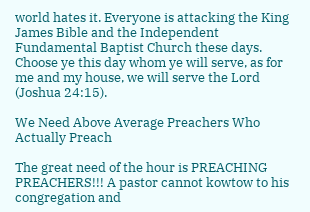world hates it. Everyone is attacking the King James Bible and the Independent Fundamental Baptist Church these days. Choose ye this day whom ye will serve, as for me and my house, we will serve the Lord (Joshua 24:15).

We Need Above Average Preachers Who Actually Preach

The great need of the hour is PREACHING PREACHERS!!! A pastor cannot kowtow to his congregation and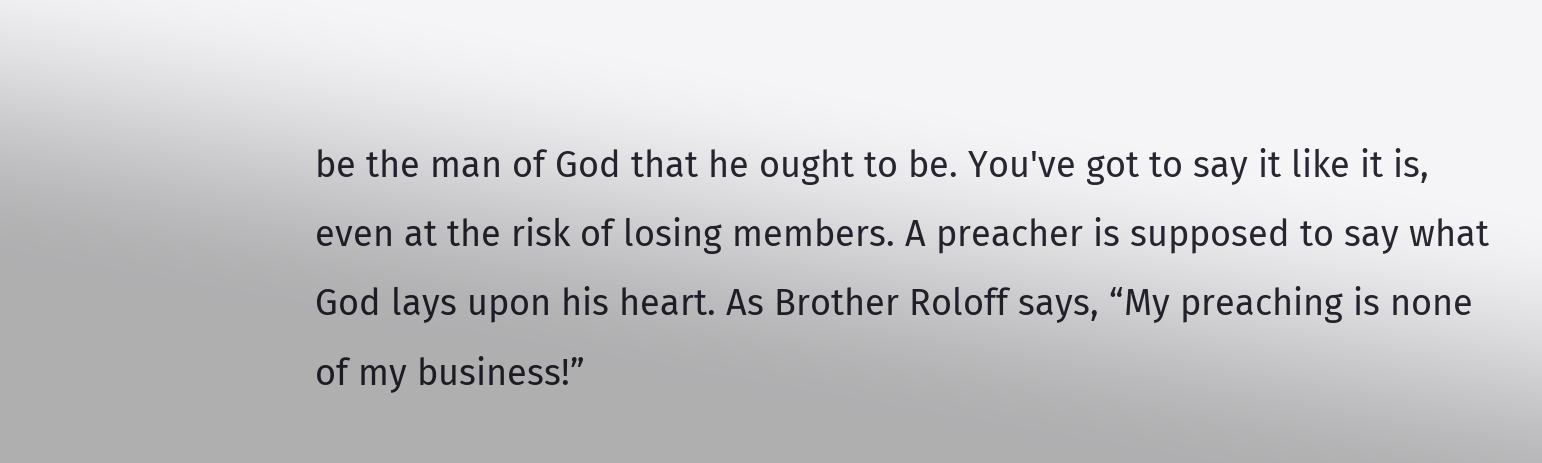be the man of God that he ought to be. You've got to say it like it is, even at the risk of losing members. A preacher is supposed to say what God lays upon his heart. As Brother Roloff says, “My preaching is none of my business!”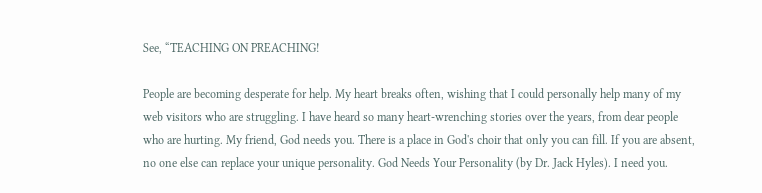See, “TEACHING ON PREACHING!

People are becoming desperate for help. My heart breaks often, wishing that I could personally help many of my web visitors who are struggling. I have heard so many heart-wrenching stories over the years, from dear people who are hurting. My friend, God needs you. There is a place in God's choir that only you can fill. If you are absent, no one else can replace your unique personality. God Needs Your Personality (by Dr. Jack Hyles). I need you.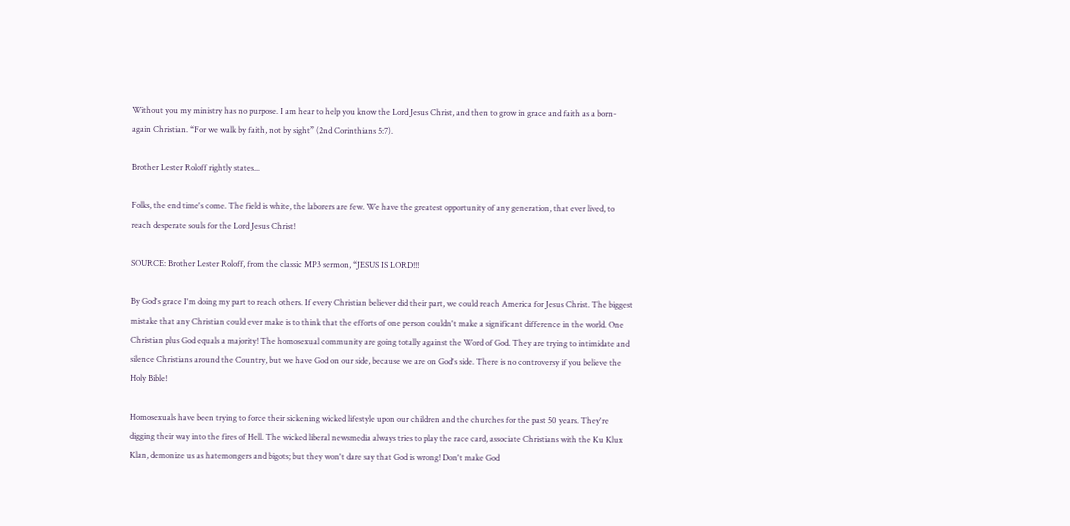Without you my ministry has no purpose. I am hear to help you know the Lord Jesus Christ, and then to grow in grace and faith as a born-again Christian. “For we walk by faith, not by sight” (2nd Corinthians 5:7).

Brother Lester Roloff rightly states...

Folks, the end time's come. The field is white, the laborers are few. We have the greatest opportunity of any generation, that ever lived, to reach desperate souls for the Lord Jesus Christ!

SOURCE: Brother Lester Roloff, from the classic MP3 sermon, “JESUS IS LORD!!!

By God's grace I'm doing my part to reach others. If every Christian believer did their part, we could reach America for Jesus Christ. The biggest mistake that any Christian could ever make is to think that the efforts of one person couldn't make a significant difference in the world. One Christian plus God equals a majority! The homosexual community are going totally against the Word of God. They are trying to intimidate and silence Christians around the Country, but we have God on our side, because we are on God's side. There is no controversy if you believe the Holy Bible!

Homosexuals have been trying to force their sickening wicked lifestyle upon our children and the churches for the past 50 years. They're digging their way into the fires of Hell. The wicked liberal newsmedia always tries to play the race card, associate Christians with the Ku Klux Klan, demonize us as hatemongers and bigots; but they won't dare say that God is wrong! Don't make God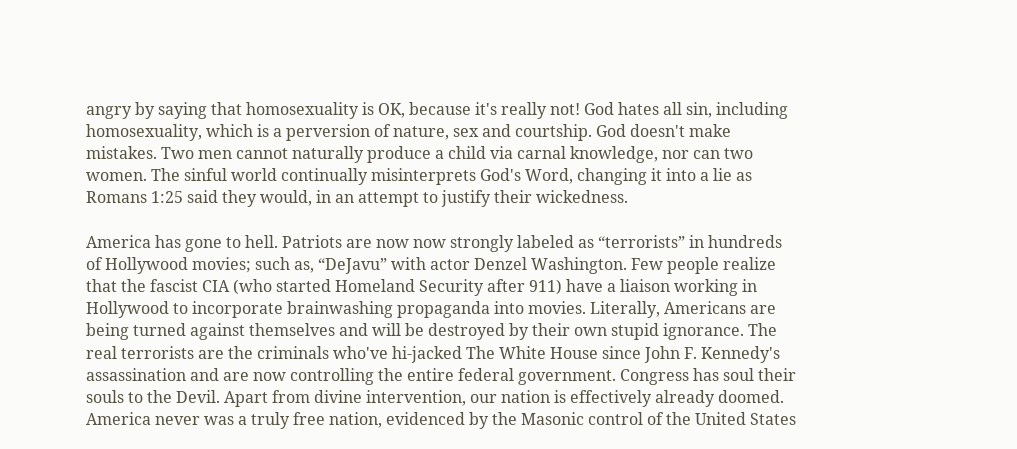angry by saying that homosexuality is OK, because it's really not! God hates all sin, including homosexuality, which is a perversion of nature, sex and courtship. God doesn't make mistakes. Two men cannot naturally produce a child via carnal knowledge, nor can two women. The sinful world continually misinterprets God's Word, changing it into a lie as Romans 1:25 said they would, in an attempt to justify their wickedness.

America has gone to hell. Patriots are now now strongly labeled as “terrorists” in hundreds of Hollywood movies; such as, “DeJavu” with actor Denzel Washington. Few people realize that the fascist CIA (who started Homeland Security after 911) have a liaison working in Hollywood to incorporate brainwashing propaganda into movies. Literally, Americans are being turned against themselves and will be destroyed by their own stupid ignorance. The real terrorists are the criminals who've hi-jacked The White House since John F. Kennedy's assassination and are now controlling the entire federal government. Congress has soul their souls to the Devil. Apart from divine intervention, our nation is effectively already doomed. America never was a truly free nation, evidenced by the Masonic control of the United States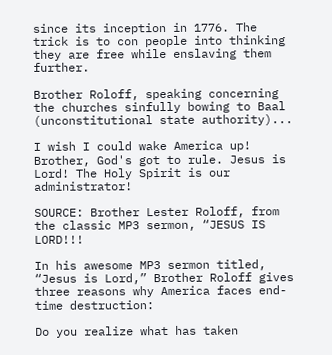since its inception in 1776. The trick is to con people into thinking they are free while enslaving them further.

Brother Roloff, speaking concerning the churches sinfully bowing to Baal (unconstitutional state authority)...

I wish I could wake America up! Brother, God's got to rule. Jesus is Lord! The Holy Spirit is our administrator!

SOURCE: Brother Lester Roloff, from the classic MP3 sermon, “JESUS IS LORD!!!

In his awesome MP3 sermon titled, “Jesus is Lord,” Brother Roloff gives three reasons why America faces end-time destruction:

Do you realize what has taken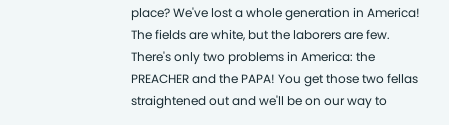place? We've lost a whole generation in America! The fields are white, but the laborers are few. There's only two problems in America: the PREACHER and the PAPA! You get those two fellas straightened out and we'll be on our way to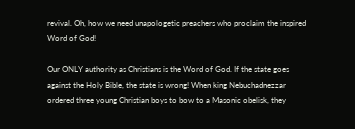revival. Oh, how we need unapologetic preachers who proclaim the inspired Word of God!

Our ONLY authority as Christians is the Word of God. If the state goes against the Holy Bible, the state is wrong! When king Nebuchadnezzar ordered three young Christian boys to bow to a Masonic obelisk, they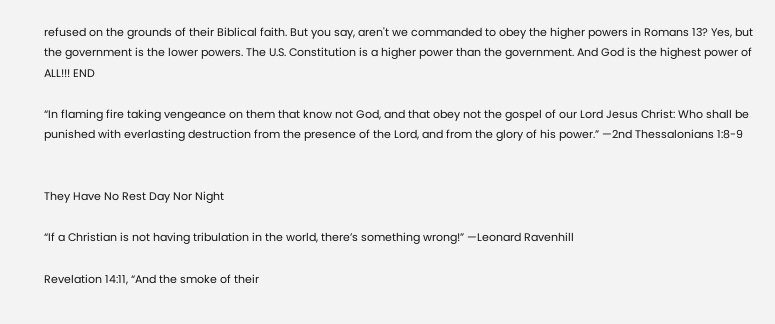refused on the grounds of their Biblical faith. But you say, aren't we commanded to obey the higher powers in Romans 13? Yes, but the government is the lower powers. The U.S. Constitution is a higher power than the government. And God is the highest power of ALL!!! END

“In flaming fire taking vengeance on them that know not God, and that obey not the gospel of our Lord Jesus Christ: Who shall be punished with everlasting destruction from the presence of the Lord, and from the glory of his power.” —2nd Thessalonians 1:8-9


They Have No Rest Day Nor Night

“If a Christian is not having tribulation in the world, there’s something wrong!” —Leonard Ravenhill

Revelation 14:11, “And the smoke of their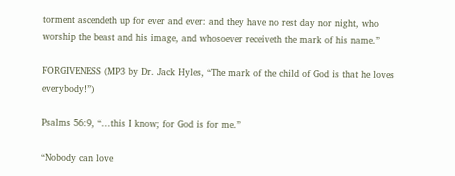torment ascendeth up for ever and ever: and they have no rest day nor night, who worship the beast and his image, and whosoever receiveth the mark of his name.”

FORGIVENESS (MP3 by Dr. Jack Hyles, “The mark of the child of God is that he loves everybody!”)

Psalms 56:9, “...this I know; for God is for me.”

“Nobody can love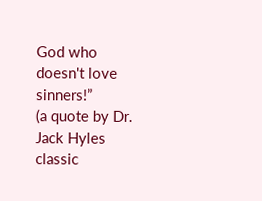God who doesn't love sinners!”
(a quote by Dr. Jack Hyles classic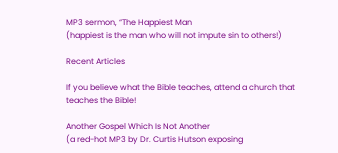MP3 sermon, “The Happiest Man
(happiest is the man who will not impute sin to others!)

Recent Articles

If you believe what the Bible teaches, attend a church that teaches the Bible!

Another Gospel Which Is Not Another
(a red-hot MP3 by Dr. Curtis Hutson exposing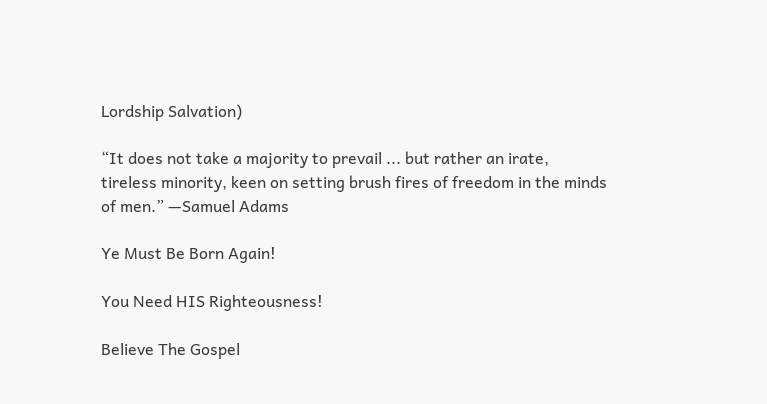Lordship Salvation)

“It does not take a majority to prevail ... but rather an irate, tireless minority, keen on setting brush fires of freedom in the minds of men.” —Samuel Adams

Ye Must Be Born Again!

You Need HIS Righteousness!

Believe The Gospel